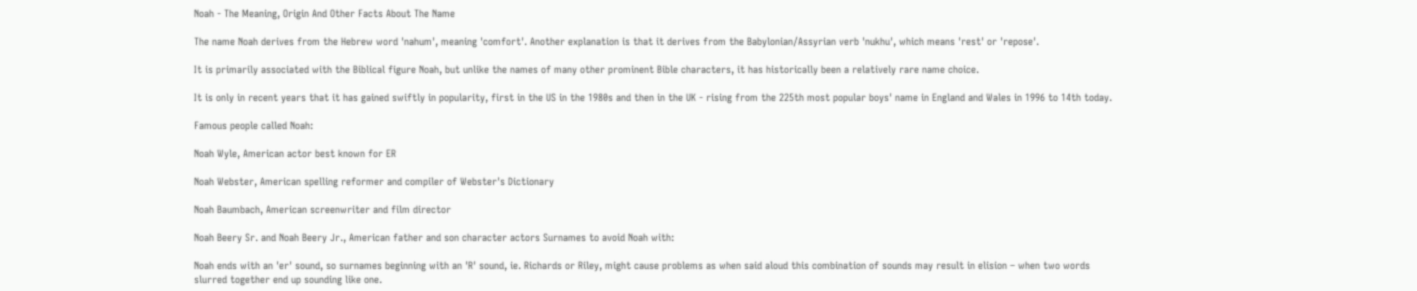Noah - The Meaning, Origin And Other Facts About The Name

The name Noah derives from the Hebrew word 'nahum', meaning 'comfort'. Another explanation is that it derives from the Babylonian/Assyrian verb 'nukhu', which means 'rest' or 'repose'.

It is primarily associated with the Biblical figure Noah, but unlike the names of many other prominent Bible characters, it has historically been a relatively rare name choice.

It is only in recent years that it has gained swiftly in popularity, first in the US in the 1980s and then in the UK - rising from the 225th most popular boys' name in England and Wales in 1996 to 14th today.

Famous people called Noah:

Noah Wyle, American actor best known for ER

Noah Webster, American spelling reformer and compiler of Webster's Dictionary

Noah Baumbach, American screenwriter and film director

Noah Beery Sr. and Noah Beery Jr., American father and son character actors Surnames to avoid Noah with:

Noah ends with an 'er' sound, so surnames beginning with an 'R' sound, ie. Richards or Riley, might cause problems as when said aloud this combination of sounds may result in elision – when two words slurred together end up sounding like one.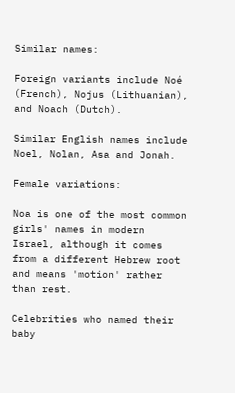Similar names:

Foreign variants include Noé (French), Nojus (Lithuanian), and Noach (Dutch).

Similar English names include Noel, Nolan, Asa and Jonah.

Female variations:

Noa is one of the most common girls' names in modern Israel, although it comes from a different Hebrew root and means 'motion' rather than rest.

Celebrities who named their baby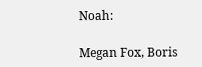Noah:

Megan Fox, Boris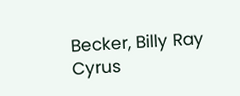Becker, Billy Ray Cyrus